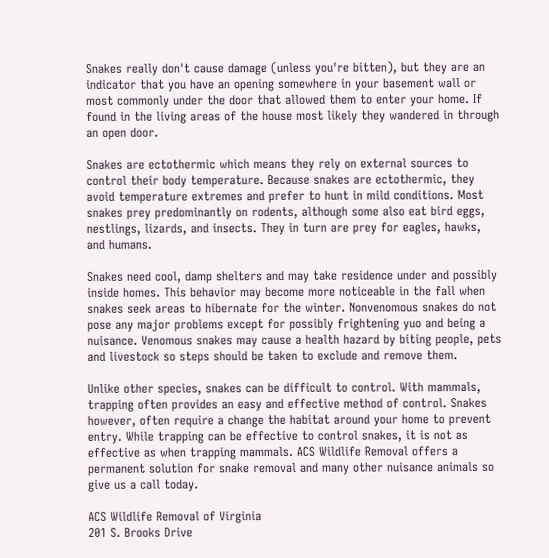Snakes really don't cause damage (unless you're bitten), but they are an indicator that you have an opening somewhere in your basement wall or most commonly under the door that allowed them to enter your home. If found in the living areas of the house most likely they wandered in through an open door.

Snakes are ectothermic which means they rely on external sources to control their body temperature. Because snakes are ectothermic, they avoid temperature extremes and prefer to hunt in mild conditions. Most snakes prey predominantly on rodents, although some also eat bird eggs, nestlings, lizards, and insects. They in turn are prey for eagles, hawks, and humans.

Snakes need cool, damp shelters and may take residence under and possibly inside homes. This behavior may become more noticeable in the fall when snakes seek areas to hibernate for the winter. Nonvenomous snakes do not pose any major problems except for possibly frightening yuo and being a nuisance. Venomous snakes may cause a health hazard by biting people, pets and livestock so steps should be taken to exclude and remove them.

Unlike other species, snakes can be difficult to control. With mammals, trapping often provides an easy and effective method of control. Snakes however, often require a change the habitat around your home to prevent entry. While trapping can be effective to control snakes, it is not as effective as when trapping mammals. ACS Wildlife Removal offers a permanent solution for snake removal and many other nuisance animals so give us a call today.

ACS Wildlife Removal of Virginia
201 S. Brooks Drive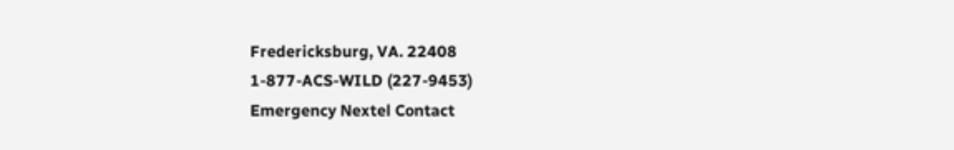Fredericksburg, VA. 22408
1-877-ACS-WILD (227-9453)
Emergency Nextel Contact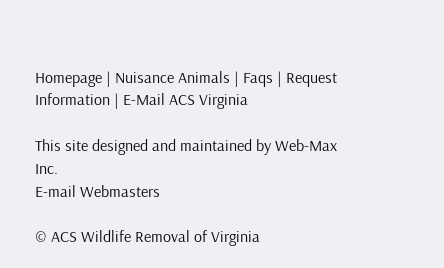Homepage | Nuisance Animals | Faqs | Request Information | E-Mail ACS Virginia

This site designed and maintained by Web-Max Inc.
E-mail Webmasters

© ACS Wildlife Removal of Virginia